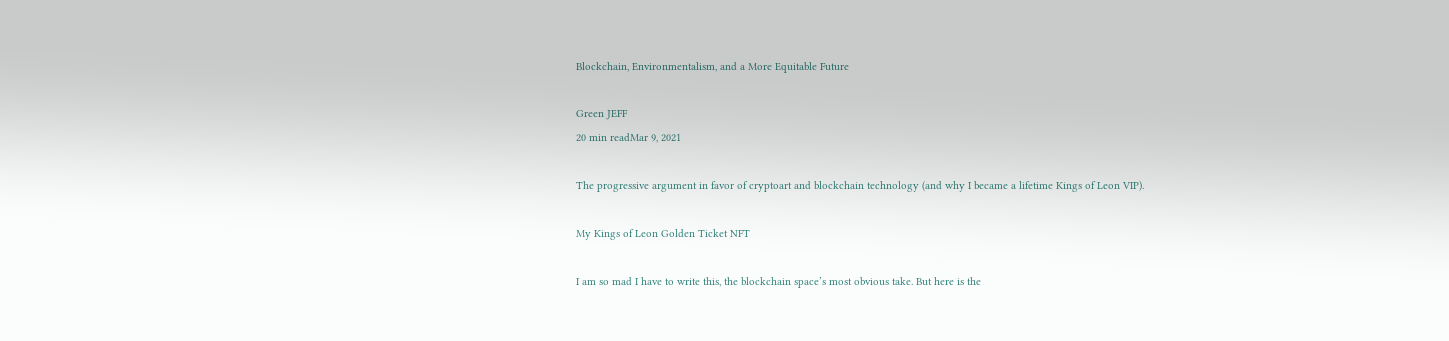Blockchain, Environmentalism, and a More Equitable Future

Green JEFF
20 min readMar 9, 2021

The progressive argument in favor of cryptoart and blockchain technology (and why I became a lifetime Kings of Leon VIP).

My Kings of Leon Golden Ticket NFT

I am so mad I have to write this, the blockchain space’s most obvious take. But here is the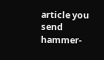article you send hammer-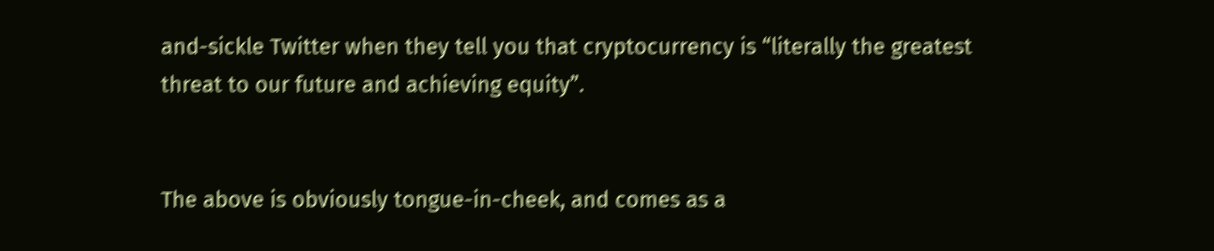and-sickle Twitter when they tell you that cryptocurrency is “literally the greatest threat to our future and achieving equity”.


The above is obviously tongue-in-cheek, and comes as a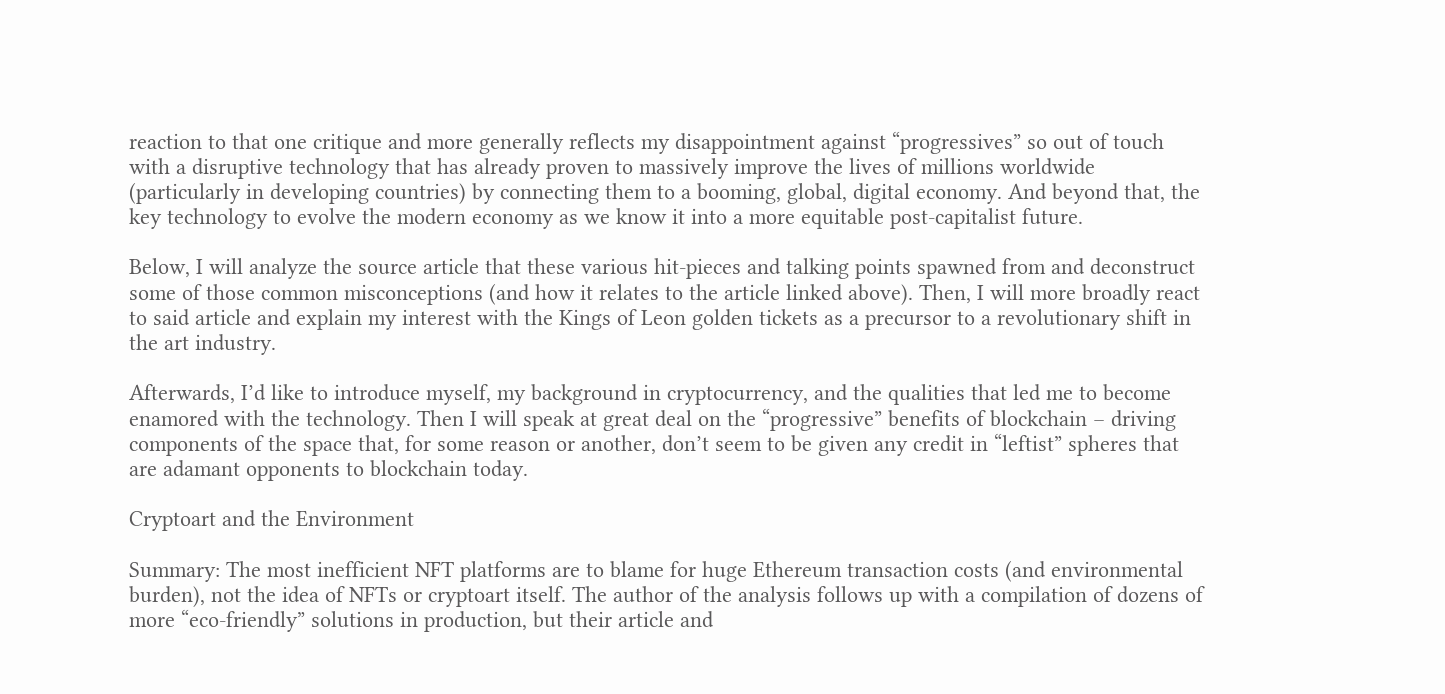reaction to that one critique and more generally reflects my disappointment against “progressives” so out of touch with a disruptive technology that has already proven to massively improve the lives of millions worldwide (particularly in developing countries) by connecting them to a booming, global, digital economy. And beyond that, the key technology to evolve the modern economy as we know it into a more equitable post-capitalist future.

Below, I will analyze the source article that these various hit-pieces and talking points spawned from and deconstruct some of those common misconceptions (and how it relates to the article linked above). Then, I will more broadly react to said article and explain my interest with the Kings of Leon golden tickets as a precursor to a revolutionary shift in the art industry.

Afterwards, I’d like to introduce myself, my background in cryptocurrency, and the qualities that led me to become enamored with the technology. Then I will speak at great deal on the “progressive” benefits of blockchain – driving components of the space that, for some reason or another, don’t seem to be given any credit in “leftist” spheres that are adamant opponents to blockchain today.

Cryptoart and the Environment

Summary: The most inefficient NFT platforms are to blame for huge Ethereum transaction costs (and environmental burden), not the idea of NFTs or cryptoart itself. The author of the analysis follows up with a compilation of dozens of more “eco-friendly” solutions in production, but their article and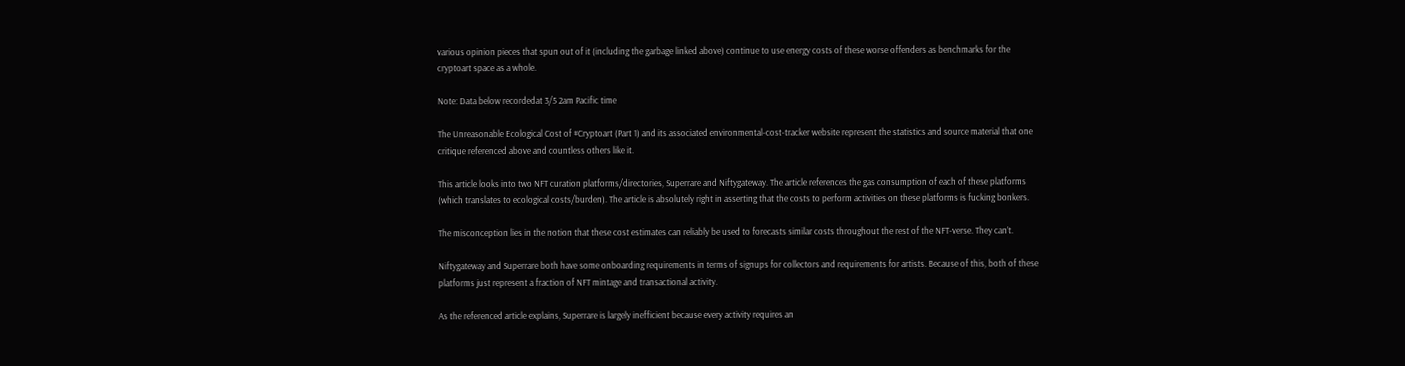various opinion pieces that spun out of it (including the garbage linked above) continue to use energy costs of these worse offenders as benchmarks for the cryptoart space as a whole.

Note: Data below recordedat 3/5 2am Pacific time

The Unreasonable Ecological Cost of #Cryptoart (Part 1) and its associated environmental-cost-tracker website represent the statistics and source material that one critique referenced above and countless others like it.

This article looks into two NFT curation platforms/directories, Superrare and Niftygateway. The article references the gas consumption of each of these platforms (which translates to ecological costs/burden). The article is absolutely right in asserting that the costs to perform activities on these platforms is fucking bonkers.

The misconception lies in the notion that these cost estimates can reliably be used to forecasts similar costs throughout the rest of the NFT-verse. They can’t.

Niftygateway and Superrare both have some onboarding requirements in terms of signups for collectors and requirements for artists. Because of this, both of these platforms just represent a fraction of NFT mintage and transactional activity.

As the referenced article explains, Superrare is largely inefficient because every activity requires an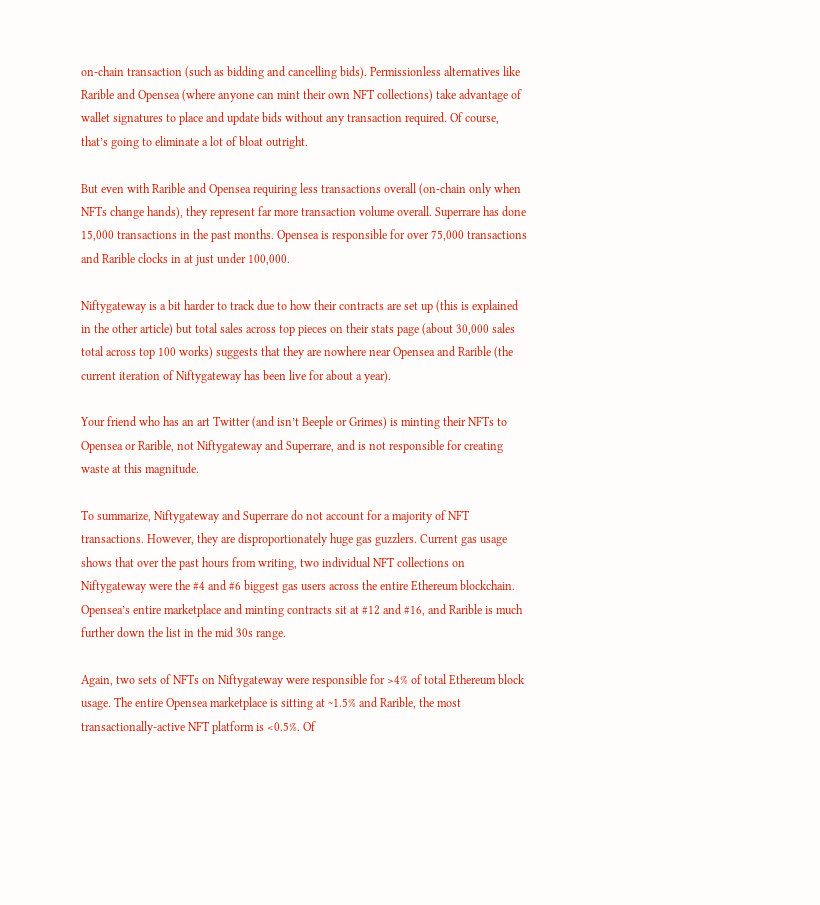on-chain transaction (such as bidding and cancelling bids). Permissionless alternatives like Rarible and Opensea (where anyone can mint their own NFT collections) take advantage of wallet signatures to place and update bids without any transaction required. Of course, that’s going to eliminate a lot of bloat outright.

But even with Rarible and Opensea requiring less transactions overall (on-chain only when NFTs change hands), they represent far more transaction volume overall. Superrare has done 15,000 transactions in the past months. Opensea is responsible for over 75,000 transactions and Rarible clocks in at just under 100,000.

Niftygateway is a bit harder to track due to how their contracts are set up (this is explained in the other article) but total sales across top pieces on their stats page (about 30,000 sales total across top 100 works) suggests that they are nowhere near Opensea and Rarible (the current iteration of Niftygateway has been live for about a year).

Your friend who has an art Twitter (and isn’t Beeple or Grimes) is minting their NFTs to Opensea or Rarible, not Niftygateway and Superrare, and is not responsible for creating waste at this magnitude.

To summarize, Niftygateway and Superrare do not account for a majority of NFT transactions. However, they are disproportionately huge gas guzzlers. Current gas usage shows that over the past hours from writing, two individual NFT collections on Niftygateway were the #4 and #6 biggest gas users across the entire Ethereum blockchain. Opensea’s entire marketplace and minting contracts sit at #12 and #16, and Rarible is much further down the list in the mid 30s range.

Again, two sets of NFTs on Niftygateway were responsible for >4% of total Ethereum block usage. The entire Opensea marketplace is sitting at ~1.5% and Rarible, the most transactionally-active NFT platform is <0.5%. Of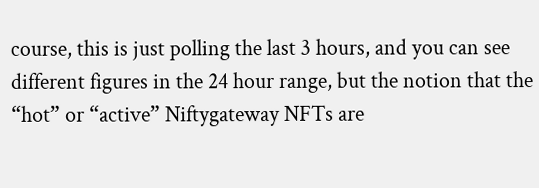course, this is just polling the last 3 hours, and you can see different figures in the 24 hour range, but the notion that the “hot” or “active” Niftygateway NFTs are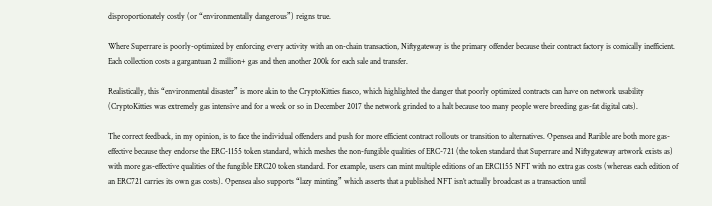disproportionately costly (or “environmentally dangerous”) reigns true.

Where Superrare is poorly-optimized by enforcing every activity with an on-chain transaction, Niftygateway is the primary offender because their contract factory is comically inefficient. Each collection costs a gargantuan 2 million+ gas and then another 200k for each sale and transfer.

Realistically, this “environmental disaster” is more akin to the CryptoKitties fiasco, which highlighted the danger that poorly optimized contracts can have on network usability (CryptoKitties was extremely gas intensive and for a week or so in December 2017 the network grinded to a halt because too many people were breeding gas-fat digital cats).

The correct feedback, in my opinion, is to face the individual offenders and push for more efficient contract rollouts or transition to alternatives. Opensea and Rarible are both more gas-effective because they endorse the ERC-1155 token standard, which meshes the non-fungible qualities of ERC-721 (the token standard that Superrare and Niftygateway artwork exists as) with more gas-effective qualities of the fungible ERC20 token standard. For example, users can mint multiple editions of an ERC1155 NFT with no extra gas costs (whereas each edition of an ERC721 carries its own gas costs). Opensea also supports “lazy minting” which asserts that a published NFT isn’t actually broadcast as a transaction until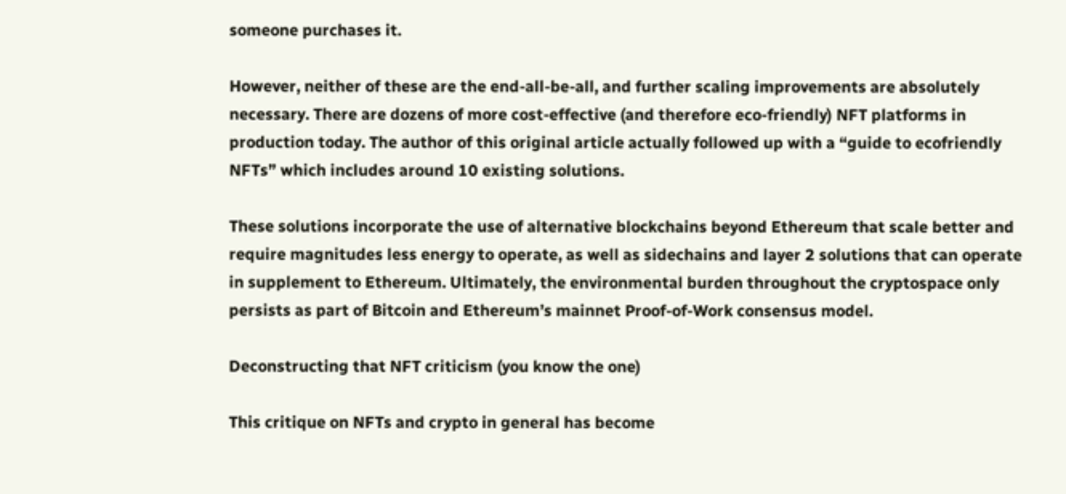someone purchases it.

However, neither of these are the end-all-be-all, and further scaling improvements are absolutely necessary. There are dozens of more cost-effective (and therefore eco-friendly) NFT platforms in production today. The author of this original article actually followed up with a “guide to ecofriendly NFTs” which includes around 10 existing solutions.

These solutions incorporate the use of alternative blockchains beyond Ethereum that scale better and require magnitudes less energy to operate, as well as sidechains and layer 2 solutions that can operate in supplement to Ethereum. Ultimately, the environmental burden throughout the cryptospace only persists as part of Bitcoin and Ethereum’s mainnet Proof-of-Work consensus model.

Deconstructing that NFT criticism (you know the one)

This critique on NFTs and crypto in general has become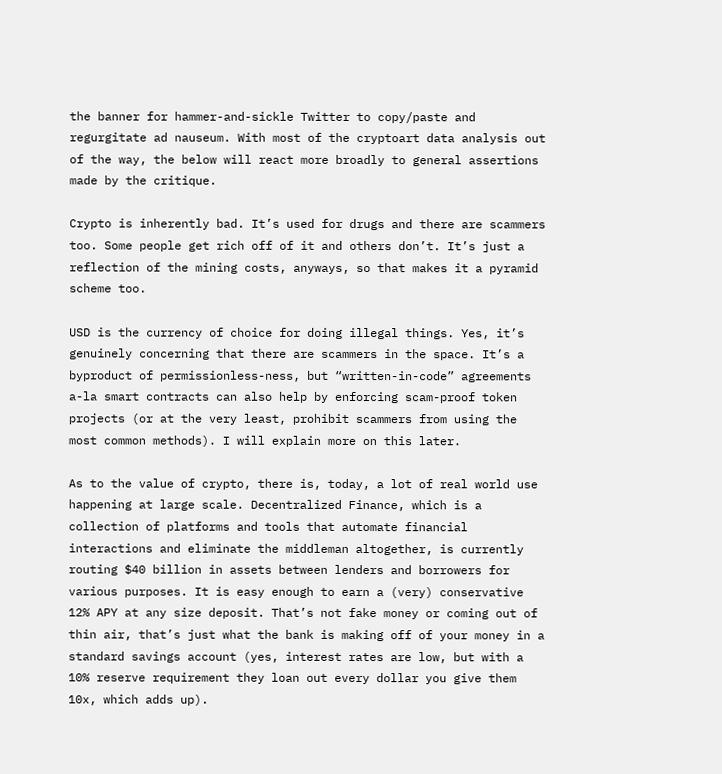the banner for hammer-and-sickle Twitter to copy/paste and regurgitate ad nauseum. With most of the cryptoart data analysis out of the way, the below will react more broadly to general assertions made by the critique.

Crypto is inherently bad. It’s used for drugs and there are scammers too. Some people get rich off of it and others don’t. It’s just a reflection of the mining costs, anyways, so that makes it a pyramid scheme too.

USD is the currency of choice for doing illegal things. Yes, it’s genuinely concerning that there are scammers in the space. It’s a byproduct of permissionless-ness, but “written-in-code” agreements a-la smart contracts can also help by enforcing scam-proof token projects (or at the very least, prohibit scammers from using the most common methods). I will explain more on this later.

As to the value of crypto, there is, today, a lot of real world use happening at large scale. Decentralized Finance, which is a collection of platforms and tools that automate financial interactions and eliminate the middleman altogether, is currently routing $40 billion in assets between lenders and borrowers for various purposes. It is easy enough to earn a (very) conservative 12% APY at any size deposit. That’s not fake money or coming out of thin air, that’s just what the bank is making off of your money in a standard savings account (yes, interest rates are low, but with a 10% reserve requirement they loan out every dollar you give them 10x, which adds up).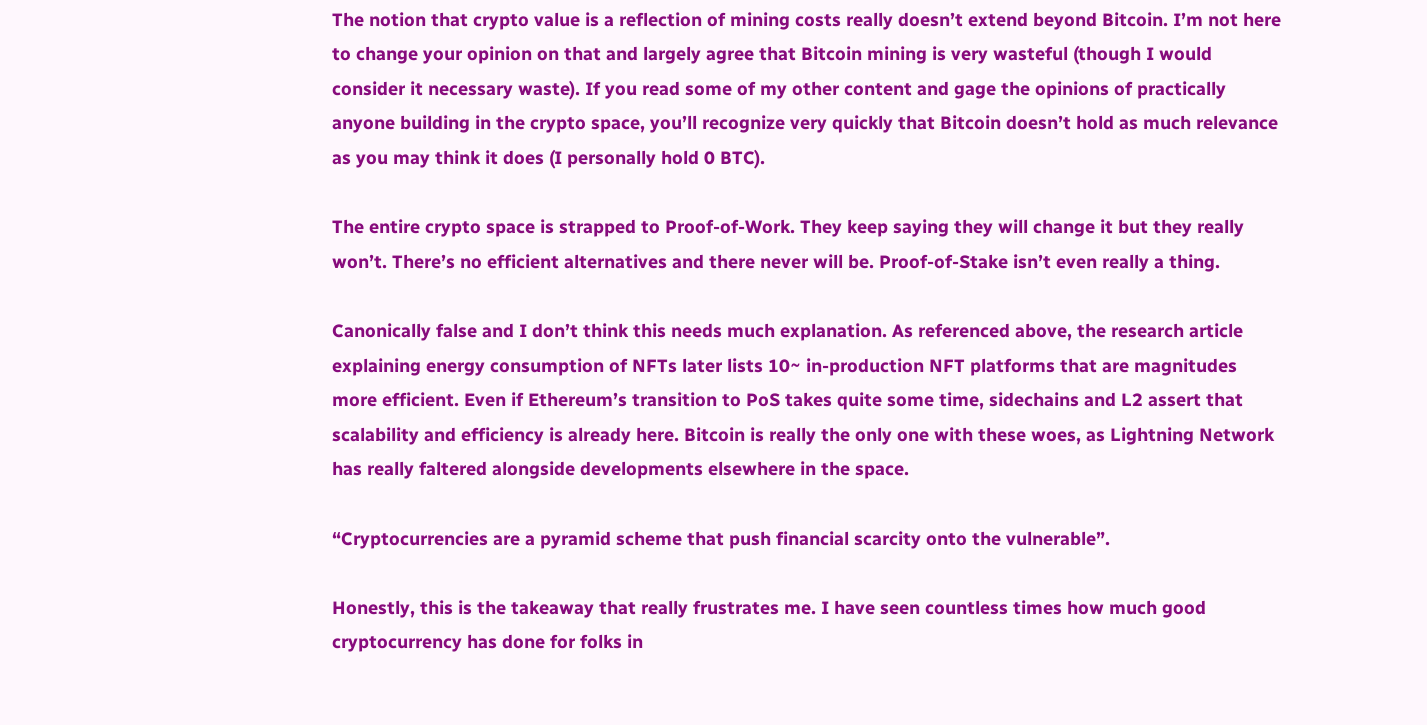The notion that crypto value is a reflection of mining costs really doesn’t extend beyond Bitcoin. I’m not here to change your opinion on that and largely agree that Bitcoin mining is very wasteful (though I would consider it necessary waste). If you read some of my other content and gage the opinions of practically anyone building in the crypto space, you’ll recognize very quickly that Bitcoin doesn’t hold as much relevance as you may think it does (I personally hold 0 BTC).

The entire crypto space is strapped to Proof-of-Work. They keep saying they will change it but they really won’t. There’s no efficient alternatives and there never will be. Proof-of-Stake isn’t even really a thing.

Canonically false and I don’t think this needs much explanation. As referenced above, the research article explaining energy consumption of NFTs later lists 10~ in-production NFT platforms that are magnitudes more efficient. Even if Ethereum’s transition to PoS takes quite some time, sidechains and L2 assert that scalability and efficiency is already here. Bitcoin is really the only one with these woes, as Lightning Network has really faltered alongside developments elsewhere in the space.

“Cryptocurrencies are a pyramid scheme that push financial scarcity onto the vulnerable”.

Honestly, this is the takeaway that really frustrates me. I have seen countless times how much good cryptocurrency has done for folks in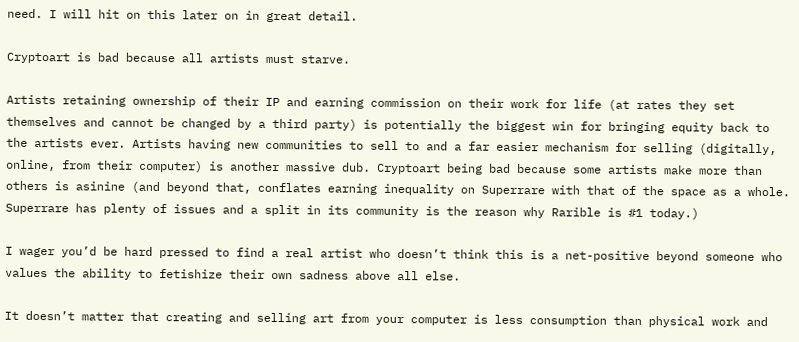need. I will hit on this later on in great detail.

Cryptoart is bad because all artists must starve.

Artists retaining ownership of their IP and earning commission on their work for life (at rates they set themselves and cannot be changed by a third party) is potentially the biggest win for bringing equity back to the artists ever. Artists having new communities to sell to and a far easier mechanism for selling (digitally, online, from their computer) is another massive dub. Cryptoart being bad because some artists make more than others is asinine (and beyond that, conflates earning inequality on Superrare with that of the space as a whole. Superrare has plenty of issues and a split in its community is the reason why Rarible is #1 today.)

I wager you’d be hard pressed to find a real artist who doesn’t think this is a net-positive beyond someone who values the ability to fetishize their own sadness above all else.

It doesn’t matter that creating and selling art from your computer is less consumption than physical work and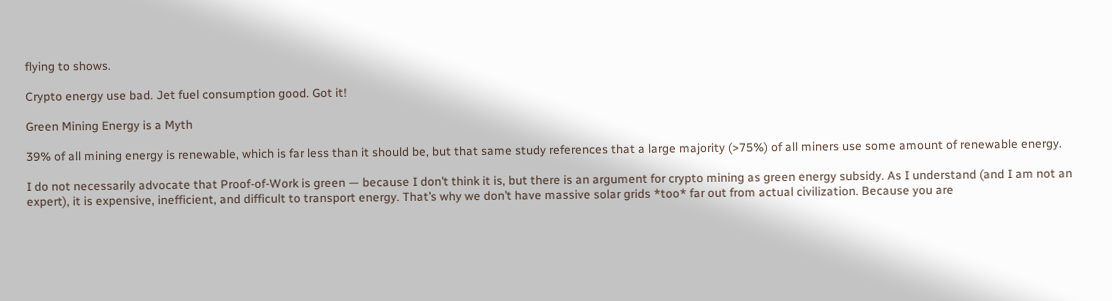flying to shows.

Crypto energy use bad. Jet fuel consumption good. Got it!

Green Mining Energy is a Myth

39% of all mining energy is renewable, which is far less than it should be, but that same study references that a large majority (>75%) of all miners use some amount of renewable energy.

I do not necessarily advocate that Proof-of-Work is green — because I don’t think it is, but there is an argument for crypto mining as green energy subsidy. As I understand (and I am not an expert), it is expensive, inefficient, and difficult to transport energy. That’s why we don’t have massive solar grids *too* far out from actual civilization. Because you are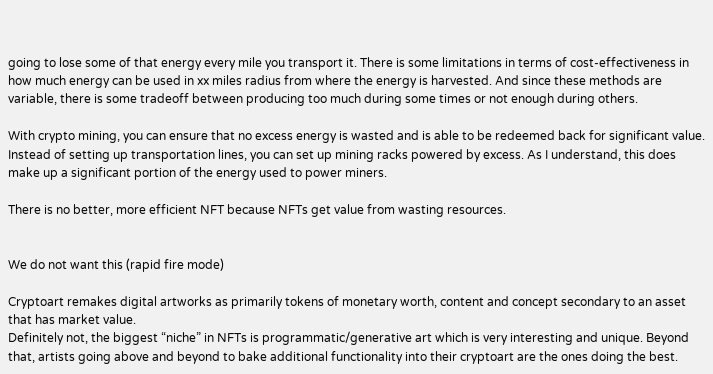going to lose some of that energy every mile you transport it. There is some limitations in terms of cost-effectiveness in how much energy can be used in xx miles radius from where the energy is harvested. And since these methods are variable, there is some tradeoff between producing too much during some times or not enough during others.

With crypto mining, you can ensure that no excess energy is wasted and is able to be redeemed back for significant value. Instead of setting up transportation lines, you can set up mining racks powered by excess. As I understand, this does make up a significant portion of the energy used to power miners.

There is no better, more efficient NFT because NFTs get value from wasting resources.


We do not want this (rapid fire mode)

Cryptoart remakes digital artworks as primarily tokens of monetary worth, content and concept secondary to an asset that has market value.
Definitely not, the biggest “niche” in NFTs is programmatic/generative art which is very interesting and unique. Beyond that, artists going above and beyond to bake additional functionality into their cryptoart are the ones doing the best.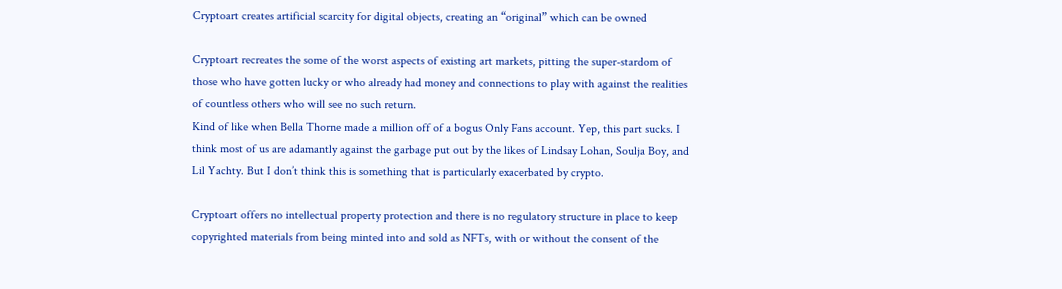Cryptoart creates artificial scarcity for digital objects, creating an “original” which can be owned

Cryptoart recreates the some of the worst aspects of existing art markets, pitting the super-stardom of those who have gotten lucky or who already had money and connections to play with against the realities of countless others who will see no such return.
Kind of like when Bella Thorne made a million off of a bogus Only Fans account. Yep, this part sucks. I think most of us are adamantly against the garbage put out by the likes of Lindsay Lohan, Soulja Boy, and Lil Yachty. But I don’t think this is something that is particularly exacerbated by crypto.

Cryptoart offers no intellectual property protection and there is no regulatory structure in place to keep copyrighted materials from being minted into and sold as NFTs, with or without the consent of the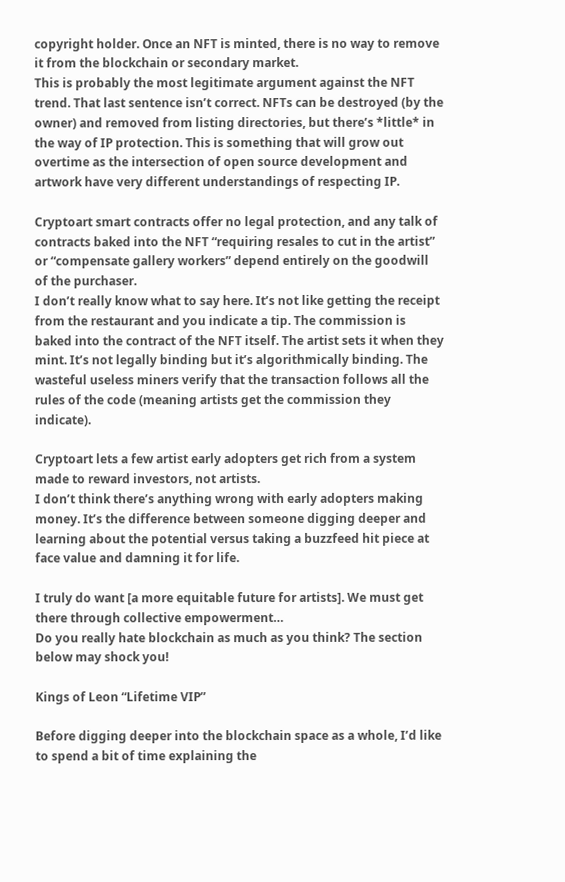copyright holder. Once an NFT is minted, there is no way to remove it from the blockchain or secondary market.
This is probably the most legitimate argument against the NFT trend. That last sentence isn’t correct. NFTs can be destroyed (by the owner) and removed from listing directories, but there’s *little* in the way of IP protection. This is something that will grow out overtime as the intersection of open source development and artwork have very different understandings of respecting IP.

Cryptoart smart contracts offer no legal protection, and any talk of contracts baked into the NFT “requiring resales to cut in the artist” or “compensate gallery workers” depend entirely on the goodwill of the purchaser.
I don’t really know what to say here. It’s not like getting the receipt from the restaurant and you indicate a tip. The commission is baked into the contract of the NFT itself. The artist sets it when they mint. It’s not legally binding but it’s algorithmically binding. The wasteful useless miners verify that the transaction follows all the rules of the code (meaning artists get the commission they indicate).

Cryptoart lets a few artist early adopters get rich from a system made to reward investors, not artists.
I don’t think there’s anything wrong with early adopters making money. It’s the difference between someone digging deeper and learning about the potential versus taking a buzzfeed hit piece at face value and damning it for life.

I truly do want [a more equitable future for artists]. We must get there through collective empowerment…
Do you really hate blockchain as much as you think? The section below may shock you!

Kings of Leon “Lifetime VIP”

Before digging deeper into the blockchain space as a whole, I’d like to spend a bit of time explaining the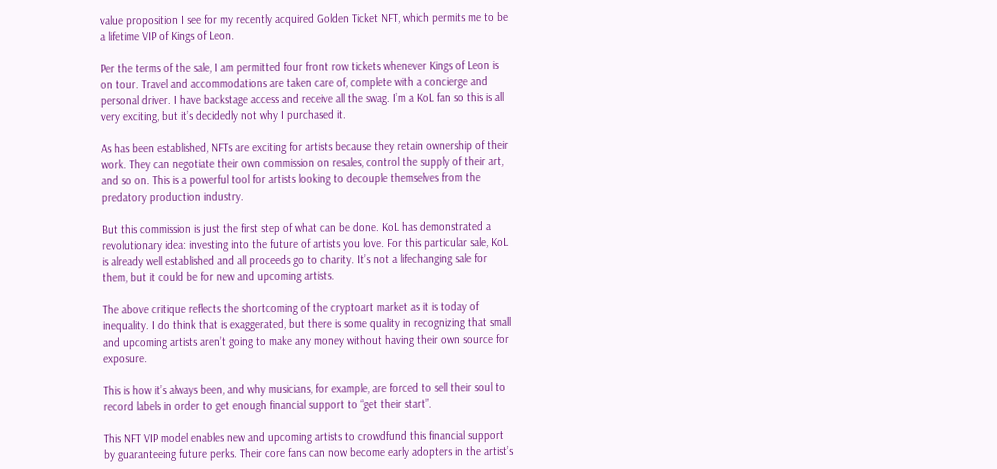value proposition I see for my recently acquired Golden Ticket NFT, which permits me to be a lifetime VIP of Kings of Leon.

Per the terms of the sale, I am permitted four front row tickets whenever Kings of Leon is on tour. Travel and accommodations are taken care of, complete with a concierge and personal driver. I have backstage access and receive all the swag. I’m a KoL fan so this is all very exciting, but it’s decidedly not why I purchased it.

As has been established, NFTs are exciting for artists because they retain ownership of their work. They can negotiate their own commission on resales, control the supply of their art, and so on. This is a powerful tool for artists looking to decouple themselves from the predatory production industry.

But this commission is just the first step of what can be done. KoL has demonstrated a revolutionary idea: investing into the future of artists you love. For this particular sale, KoL is already well established and all proceeds go to charity. It’s not a lifechanging sale for them, but it could be for new and upcoming artists.

The above critique reflects the shortcoming of the cryptoart market as it is today of inequality. I do think that is exaggerated, but there is some quality in recognizing that small and upcoming artists aren’t going to make any money without having their own source for exposure.

This is how it’s always been, and why musicians, for example, are forced to sell their soul to record labels in order to get enough financial support to “get their start”.

This NFT VIP model enables new and upcoming artists to crowdfund this financial support by guaranteeing future perks. Their core fans can now become early adopters in the artist’s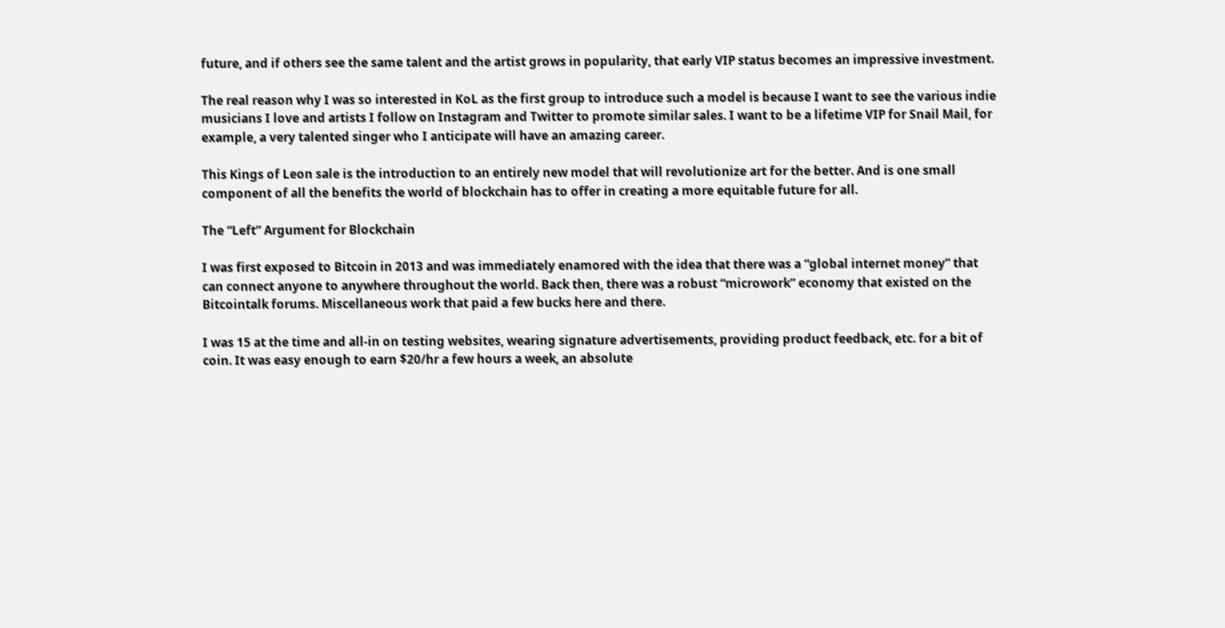future, and if others see the same talent and the artist grows in popularity, that early VIP status becomes an impressive investment.

The real reason why I was so interested in KoL as the first group to introduce such a model is because I want to see the various indie musicians I love and artists I follow on Instagram and Twitter to promote similar sales. I want to be a lifetime VIP for Snail Mail, for example, a very talented singer who I anticipate will have an amazing career.

This Kings of Leon sale is the introduction to an entirely new model that will revolutionize art for the better. And is one small component of all the benefits the world of blockchain has to offer in creating a more equitable future for all.

The “Left” Argument for Blockchain

I was first exposed to Bitcoin in 2013 and was immediately enamored with the idea that there was a “global internet money” that can connect anyone to anywhere throughout the world. Back then, there was a robust “microwork” economy that existed on the Bitcointalk forums. Miscellaneous work that paid a few bucks here and there.

I was 15 at the time and all-in on testing websites, wearing signature advertisements, providing product feedback, etc. for a bit of coin. It was easy enough to earn $20/hr a few hours a week, an absolute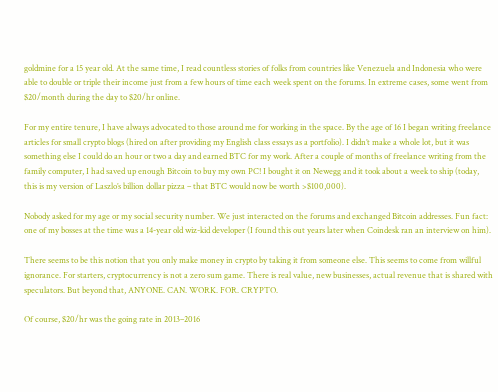goldmine for a 15 year old. At the same time, I read countless stories of folks from countries like Venezuela and Indonesia who were able to double or triple their income just from a few hours of time each week spent on the forums. In extreme cases, some went from $20/month during the day to $20/hr online.

For my entire tenure, I have always advocated to those around me for working in the space. By the age of 16 I began writing freelance articles for small crypto blogs (hired on after providing my English class essays as a portfolio). I didn’t make a whole lot, but it was something else I could do an hour or two a day and earned BTC for my work. After a couple of months of freelance writing from the family computer, I had saved up enough Bitcoin to buy my own PC! I bought it on Newegg and it took about a week to ship (today, this is my version of Laszlo’s billion dollar pizza – that BTC would now be worth >$100,000).

Nobody asked for my age or my social security number. We just interacted on the forums and exchanged Bitcoin addresses. Fun fact: one of my bosses at the time was a 14-year old wiz-kid developer (I found this out years later when Coindesk ran an interview on him).

There seems to be this notion that you only make money in crypto by taking it from someone else. This seems to come from willful ignorance. For starters, cryptocurrency is not a zero sum game. There is real value, new businesses, actual revenue that is shared with speculators. But beyond that, ANYONE. CAN. WORK. FOR. CRYPTO.

Of course, $20/hr was the going rate in 2013–2016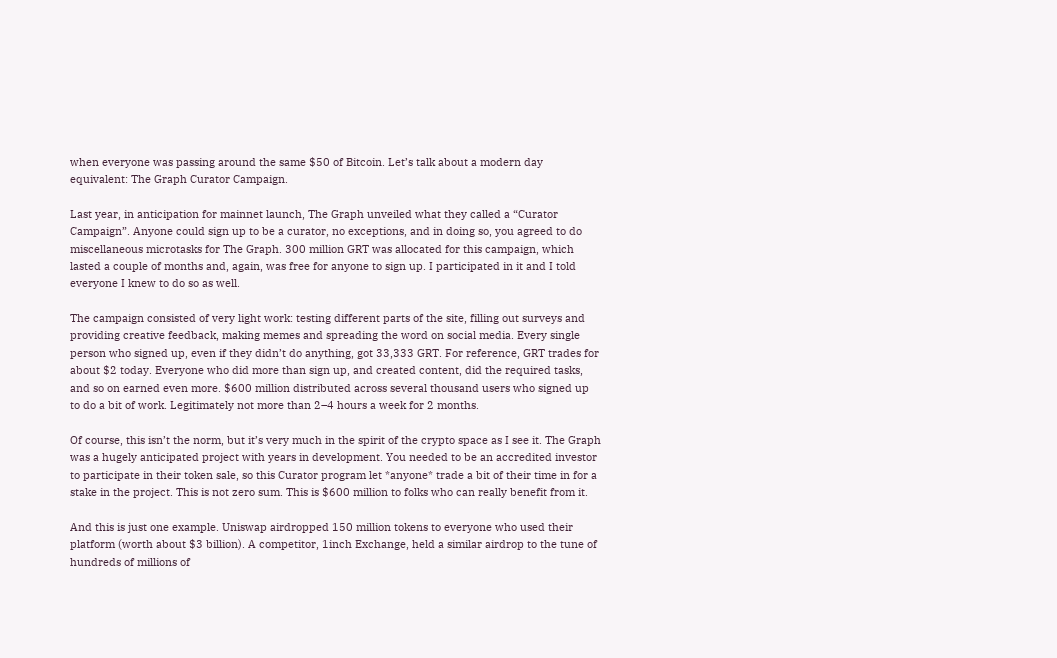when everyone was passing around the same $50 of Bitcoin. Let’s talk about a modern day equivalent: The Graph Curator Campaign.

Last year, in anticipation for mainnet launch, The Graph unveiled what they called a “Curator Campaign”. Anyone could sign up to be a curator, no exceptions, and in doing so, you agreed to do miscellaneous microtasks for The Graph. 300 million GRT was allocated for this campaign, which lasted a couple of months and, again, was free for anyone to sign up. I participated in it and I told everyone I knew to do so as well.

The campaign consisted of very light work: testing different parts of the site, filling out surveys and providing creative feedback, making memes and spreading the word on social media. Every single person who signed up, even if they didn’t do anything, got 33,333 GRT. For reference, GRT trades for about $2 today. Everyone who did more than sign up, and created content, did the required tasks, and so on earned even more. $600 million distributed across several thousand users who signed up to do a bit of work. Legitimately not more than 2–4 hours a week for 2 months.

Of course, this isn’t the norm, but it’s very much in the spirit of the crypto space as I see it. The Graph was a hugely anticipated project with years in development. You needed to be an accredited investor to participate in their token sale, so this Curator program let *anyone* trade a bit of their time in for a stake in the project. This is not zero sum. This is $600 million to folks who can really benefit from it.

And this is just one example. Uniswap airdropped 150 million tokens to everyone who used their platform (worth about $3 billion). A competitor, 1inch Exchange, held a similar airdrop to the tune of hundreds of millions of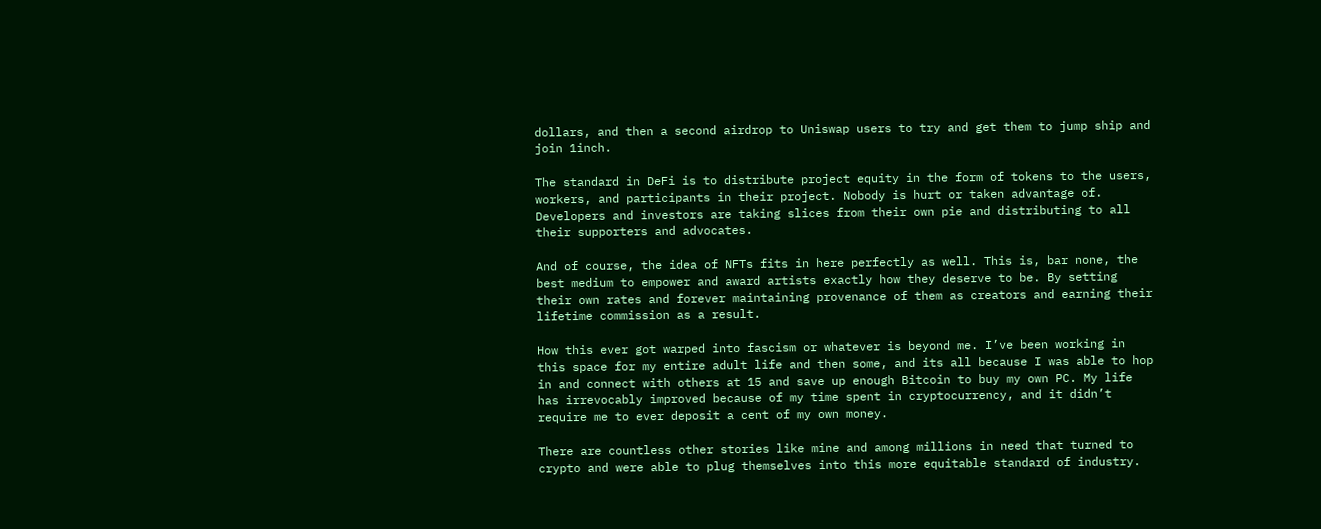dollars, and then a second airdrop to Uniswap users to try and get them to jump ship and join 1inch.

The standard in DeFi is to distribute project equity in the form of tokens to the users, workers, and participants in their project. Nobody is hurt or taken advantage of. Developers and investors are taking slices from their own pie and distributing to all their supporters and advocates.

And of course, the idea of NFTs fits in here perfectly as well. This is, bar none, the best medium to empower and award artists exactly how they deserve to be. By setting their own rates and forever maintaining provenance of them as creators and earning their lifetime commission as a result.

How this ever got warped into fascism or whatever is beyond me. I’ve been working in this space for my entire adult life and then some, and its all because I was able to hop in and connect with others at 15 and save up enough Bitcoin to buy my own PC. My life has irrevocably improved because of my time spent in cryptocurrency, and it didn’t require me to ever deposit a cent of my own money.

There are countless other stories like mine and among millions in need that turned to crypto and were able to plug themselves into this more equitable standard of industry.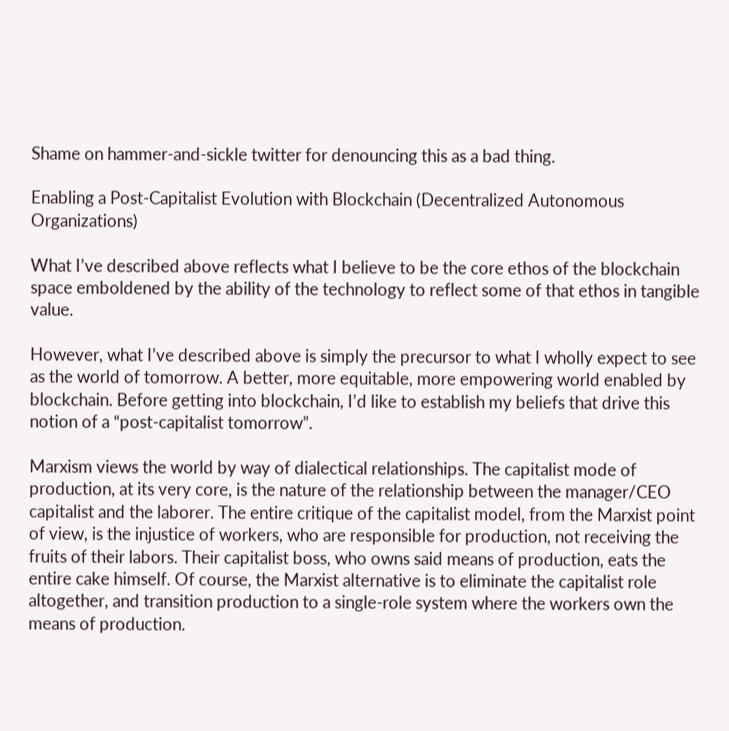Shame on hammer-and-sickle twitter for denouncing this as a bad thing.

Enabling a Post-Capitalist Evolution with Blockchain (Decentralized Autonomous Organizations)

What I’ve described above reflects what I believe to be the core ethos of the blockchain space emboldened by the ability of the technology to reflect some of that ethos in tangible value.

However, what I’ve described above is simply the precursor to what I wholly expect to see as the world of tomorrow. A better, more equitable, more empowering world enabled by blockchain. Before getting into blockchain, I’d like to establish my beliefs that drive this notion of a “post-capitalist tomorrow”.

Marxism views the world by way of dialectical relationships. The capitalist mode of production, at its very core, is the nature of the relationship between the manager/CEO capitalist and the laborer. The entire critique of the capitalist model, from the Marxist point of view, is the injustice of workers, who are responsible for production, not receiving the fruits of their labors. Their capitalist boss, who owns said means of production, eats the entire cake himself. Of course, the Marxist alternative is to eliminate the capitalist role altogether, and transition production to a single-role system where the workers own the means of production.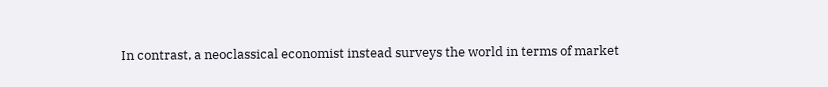In contrast, a neoclassical economist instead surveys the world in terms of market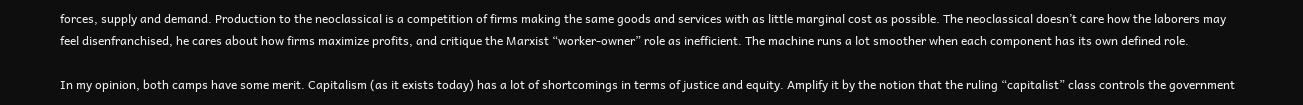forces, supply and demand. Production to the neoclassical is a competition of firms making the same goods and services with as little marginal cost as possible. The neoclassical doesn’t care how the laborers may feel disenfranchised, he cares about how firms maximize profits, and critique the Marxist “worker-owner” role as inefficient. The machine runs a lot smoother when each component has its own defined role.

In my opinion, both camps have some merit. Capitalism (as it exists today) has a lot of shortcomings in terms of justice and equity. Amplify it by the notion that the ruling “capitalist” class controls the government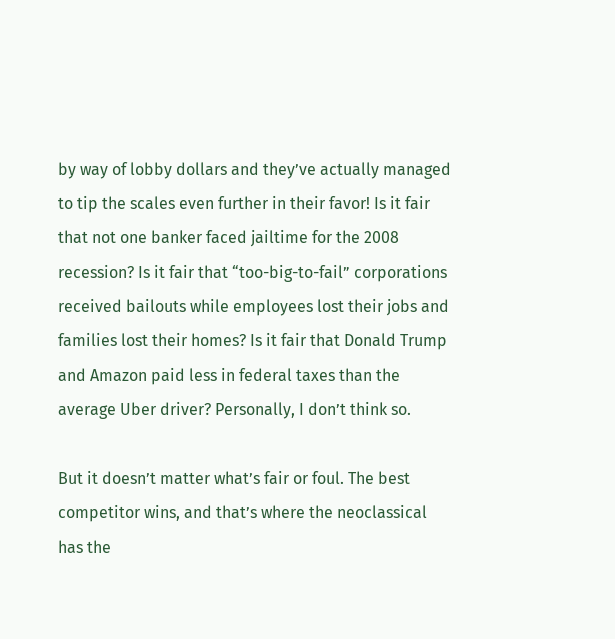by way of lobby dollars and they’ve actually managed to tip the scales even further in their favor! Is it fair that not one banker faced jailtime for the 2008 recession? Is it fair that “too-big-to-fail” corporations received bailouts while employees lost their jobs and families lost their homes? Is it fair that Donald Trump and Amazon paid less in federal taxes than the average Uber driver? Personally, I don’t think so.

But it doesn’t matter what’s fair or foul. The best competitor wins, and that’s where the neoclassical has the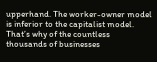upperhand. The worker-owner model is inferior to the capitalist model. That’s why of the countless thousands of businesses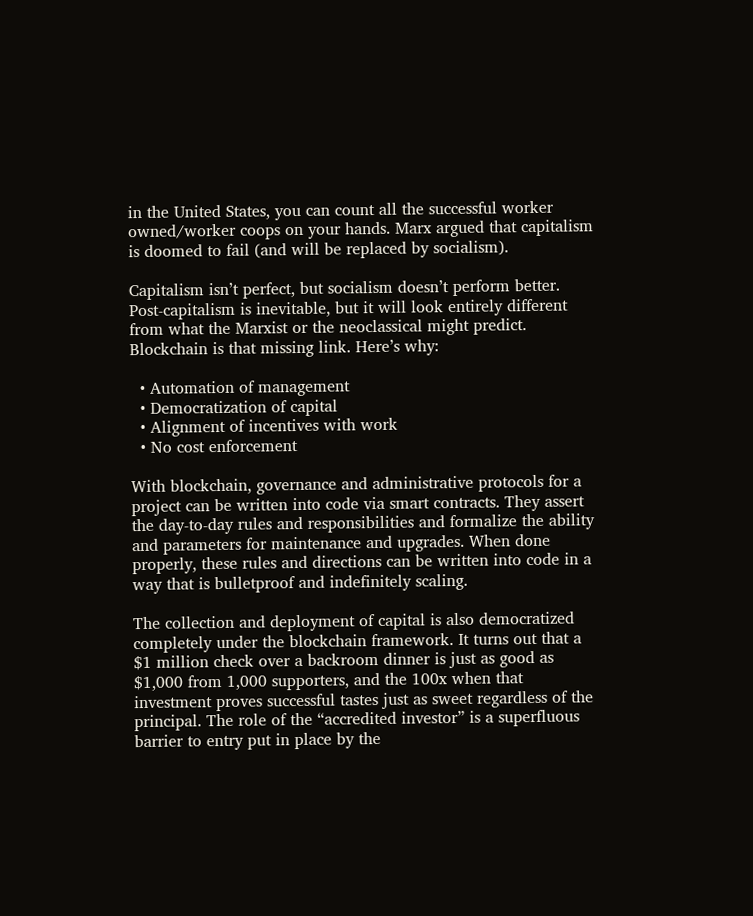in the United States, you can count all the successful worker owned/worker coops on your hands. Marx argued that capitalism is doomed to fail (and will be replaced by socialism).

Capitalism isn’t perfect, but socialism doesn’t perform better. Post-capitalism is inevitable, but it will look entirely different from what the Marxist or the neoclassical might predict. Blockchain is that missing link. Here’s why:

  • Automation of management
  • Democratization of capital
  • Alignment of incentives with work
  • No cost enforcement

With blockchain, governance and administrative protocols for a project can be written into code via smart contracts. They assert the day-to-day rules and responsibilities and formalize the ability and parameters for maintenance and upgrades. When done properly, these rules and directions can be written into code in a way that is bulletproof and indefinitely scaling.

The collection and deployment of capital is also democratized completely under the blockchain framework. It turns out that a $1 million check over a backroom dinner is just as good as $1,000 from 1,000 supporters, and the 100x when that investment proves successful tastes just as sweet regardless of the principal. The role of the “accredited investor” is a superfluous barrier to entry put in place by the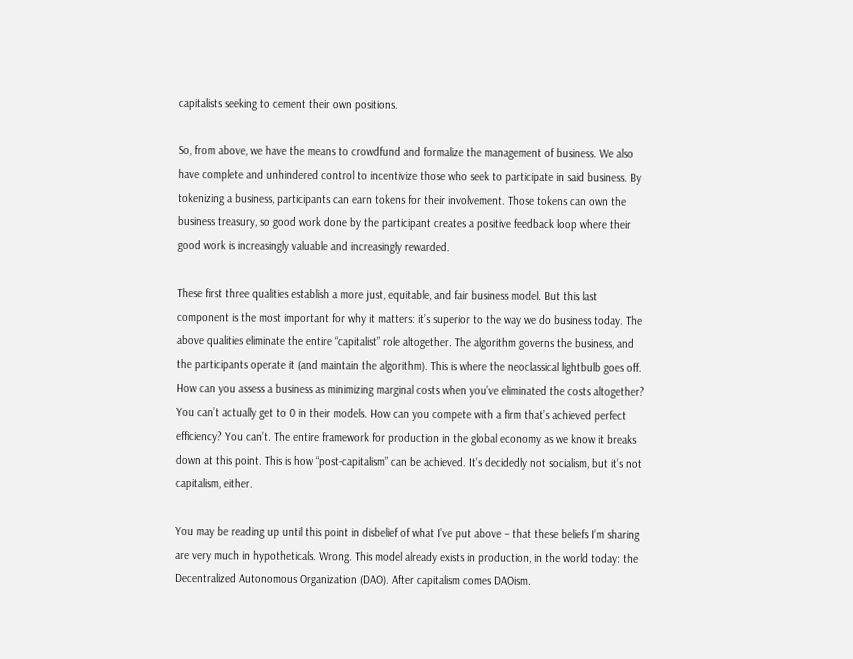capitalists seeking to cement their own positions.

So, from above, we have the means to crowdfund and formalize the management of business. We also have complete and unhindered control to incentivize those who seek to participate in said business. By tokenizing a business, participants can earn tokens for their involvement. Those tokens can own the business treasury, so good work done by the participant creates a positive feedback loop where their good work is increasingly valuable and increasingly rewarded.

These first three qualities establish a more just, equitable, and fair business model. But this last component is the most important for why it matters: it’s superior to the way we do business today. The above qualities eliminate the entire “capitalist” role altogether. The algorithm governs the business, and the participants operate it (and maintain the algorithm). This is where the neoclassical lightbulb goes off. How can you assess a business as minimizing marginal costs when you’ve eliminated the costs altogether? You can’t actually get to 0 in their models. How can you compete with a firm that’s achieved perfect efficiency? You can’t. The entire framework for production in the global economy as we know it breaks down at this point. This is how “post-capitalism” can be achieved. It’s decidedly not socialism, but it’s not capitalism, either.

You may be reading up until this point in disbelief of what I’ve put above – that these beliefs I’m sharing are very much in hypotheticals. Wrong. This model already exists in production, in the world today: the Decentralized Autonomous Organization (DAO). After capitalism comes DAOism.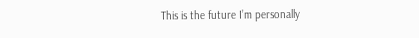This is the future I’m personally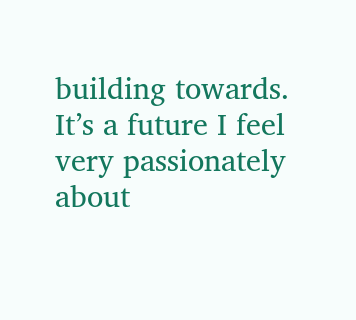building towards. It’s a future I feel very passionately about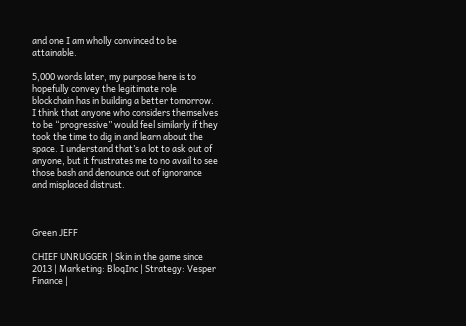and one I am wholly convinced to be attainable.

5,000 words later, my purpose here is to hopefully convey the legitimate role blockchain has in building a better tomorrow. I think that anyone who considers themselves to be “progressive” would feel similarly if they took the time to dig in and learn about the space. I understand that’s a lot to ask out of anyone, but it frustrates me to no avail to see those bash and denounce out of ignorance and misplaced distrust.



Green JEFF

CHIEF UNRUGGER | Skin in the game since 2013 | Marketing: BloqInc | Strategy: Vesper Finance |